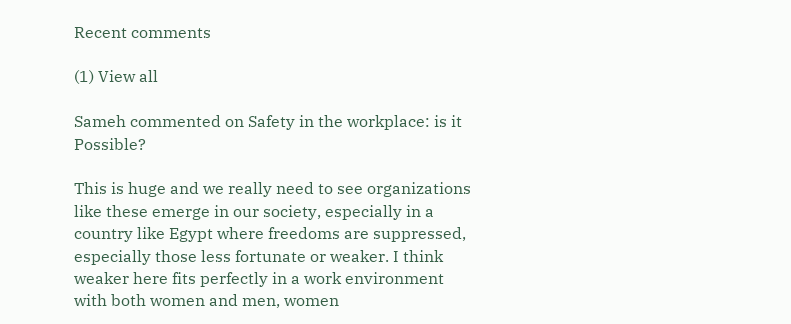Recent comments

(1) View all

Sameh commented on Safety in the workplace: is it Possible?

This is huge and we really need to see organizations like these emerge in our society, especially in a country like Egypt where freedoms are suppressed, especially those less fortunate or weaker. I think weaker here fits perfectly in a work environment with both women and men, women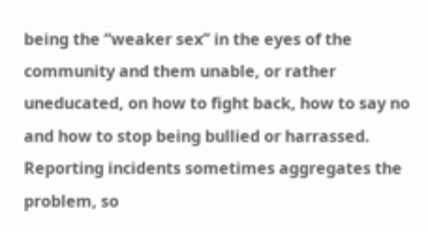being the “weaker sex” in the eyes of the community and them unable, or rather uneducated, on how to fight back, how to say no and how to stop being bullied or harrassed. Reporting incidents sometimes aggregates the problem, so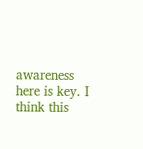awareness here is key. I think this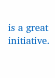is a great initiative.